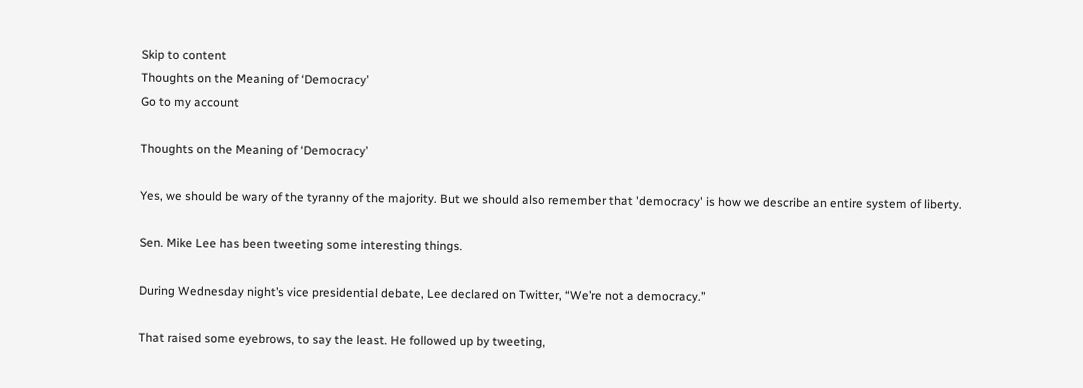Skip to content
Thoughts on the Meaning of ‘Democracy’
Go to my account

Thoughts on the Meaning of ‘Democracy’

Yes, we should be wary of the tyranny of the majority. But we should also remember that 'democracy' is how we describe an entire system of liberty.

Sen. Mike Lee has been tweeting some interesting things.

During Wednesday night’s vice presidential debate, Lee declared on Twitter, “We’re not a democracy.”

That raised some eyebrows, to say the least. He followed up by tweeting,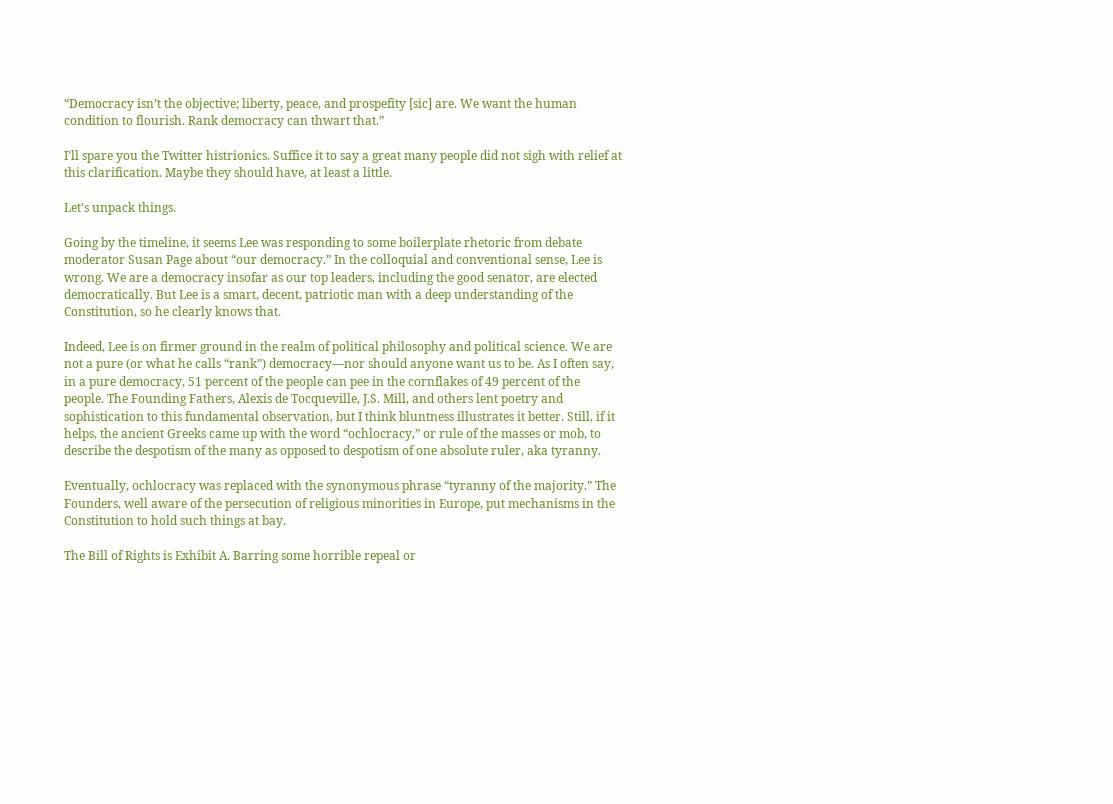“Democracy isn’t the objective; liberty, peace, and prospefity [sic] are. We want the human condition to flourish. Rank democracy can thwart that.”

I’ll spare you the Twitter histrionics. Suffice it to say a great many people did not sigh with relief at this clarification. Maybe they should have, at least a little.

Let’s unpack things.

Going by the timeline, it seems Lee was responding to some boilerplate rhetoric from debate moderator Susan Page about “our democracy.” In the colloquial and conventional sense, Lee is wrong. We are a democracy insofar as our top leaders, including the good senator, are elected democratically. But Lee is a smart, decent, patriotic man with a deep understanding of the Constitution, so he clearly knows that.

Indeed, Lee is on firmer ground in the realm of political philosophy and political science. We are not a pure (or what he calls “rank”) democracy—nor should anyone want us to be. As I often say, in a pure democracy, 51 percent of the people can pee in the cornflakes of 49 percent of the people. The Founding Fathers, Alexis de Tocqueville, J.S. Mill, and others lent poetry and sophistication to this fundamental observation, but I think bluntness illustrates it better. Still, if it helps, the ancient Greeks came up with the word “ochlocracy,” or rule of the masses or mob, to describe the despotism of the many as opposed to despotism of one absolute ruler, aka tyranny.

Eventually, ochlocracy was replaced with the synonymous phrase “tyranny of the majority.” The Founders, well aware of the persecution of religious minorities in Europe, put mechanisms in the Constitution to hold such things at bay.

The Bill of Rights is Exhibit A. Barring some horrible repeal or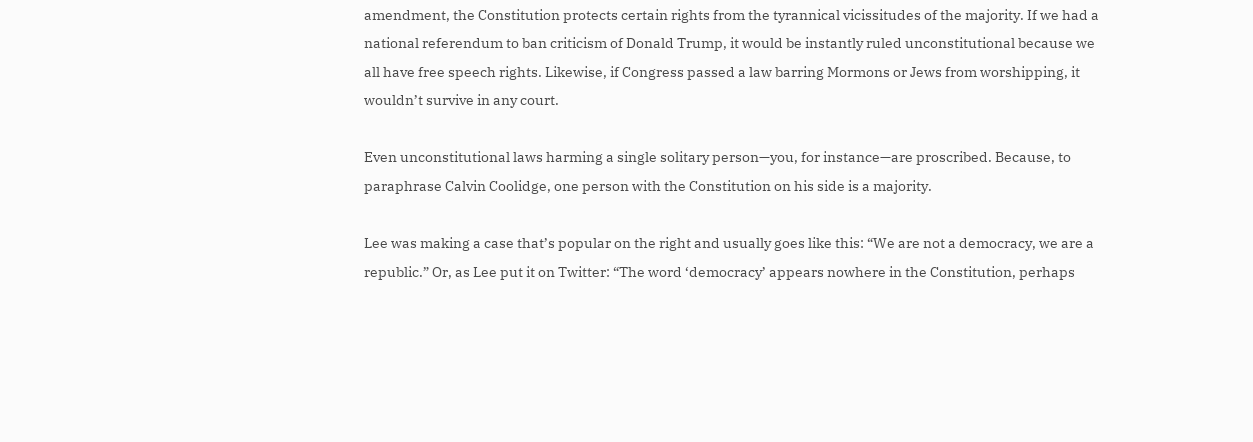amendment, the Constitution protects certain rights from the tyrannical vicissitudes of the majority. If we had a national referendum to ban criticism of Donald Trump, it would be instantly ruled unconstitutional because we all have free speech rights. Likewise, if Congress passed a law barring Mormons or Jews from worshipping, it wouldn’t survive in any court.

Even unconstitutional laws harming a single solitary person—you, for instance—are proscribed. Because, to paraphrase Calvin Coolidge, one person with the Constitution on his side is a majority.

Lee was making a case that’s popular on the right and usually goes like this: “We are not a democracy, we are a republic.” Or, as Lee put it on Twitter: “The word ‘democracy’ appears nowhere in the Constitution, perhaps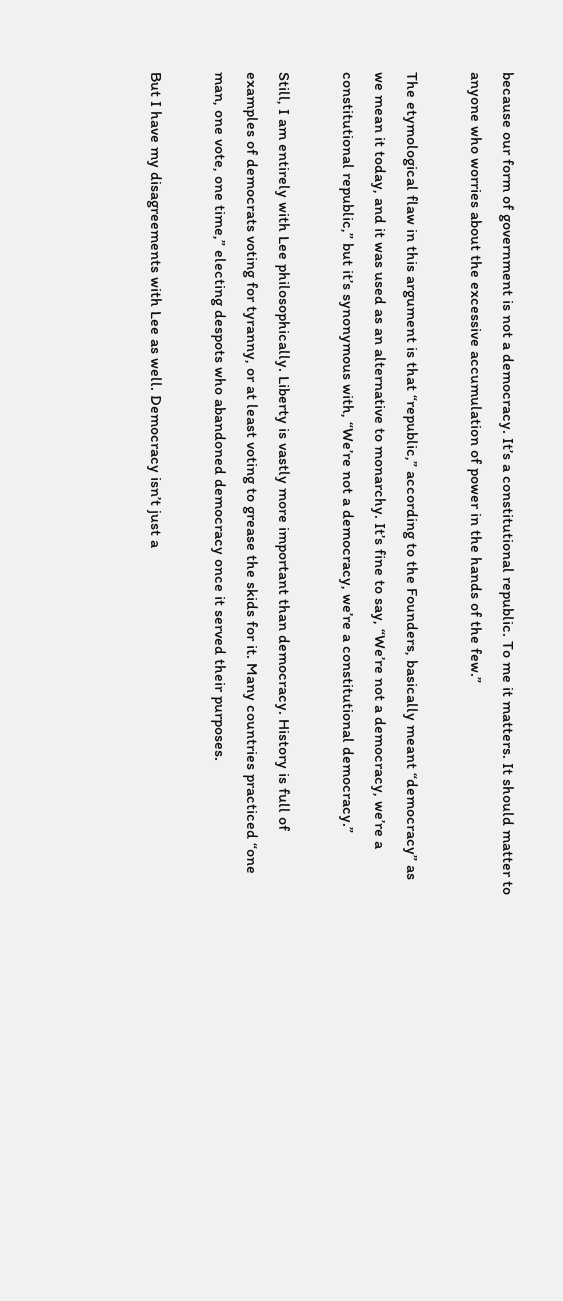because our form of government is not a democracy. It’s a constitutional republic. To me it matters. It should matter to anyone who worries about the excessive accumulation of power in the hands of the few.”

The etymological flaw in this argument is that “republic,” according to the Founders, basically meant “democracy” as we mean it today, and it was used as an alternative to monarchy. It’s fine to say, “We’re not a democracy, we’re a constitutional republic,” but it’s synonymous with, “We’re not a democracy, we’re a constitutional democracy.”

Still, I am entirely with Lee philosophically. Liberty is vastly more important than democracy. History is full of examples of democrats voting for tyranny, or at least voting to grease the skids for it. Many countries practiced “one man, one vote, one time,” electing despots who abandoned democracy once it served their purposes.

But I have my disagreements with Lee as well. Democracy isn’t just a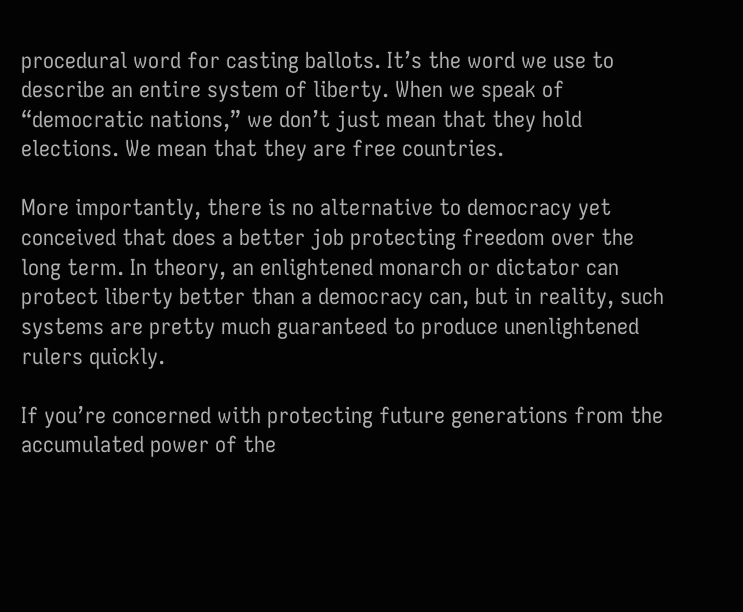procedural word for casting ballots. It’s the word we use to describe an entire system of liberty. When we speak of “democratic nations,” we don’t just mean that they hold elections. We mean that they are free countries.

More importantly, there is no alternative to democracy yet conceived that does a better job protecting freedom over the long term. In theory, an enlightened monarch or dictator can protect liberty better than a democracy can, but in reality, such systems are pretty much guaranteed to produce unenlightened rulers quickly.

If you’re concerned with protecting future generations from the accumulated power of the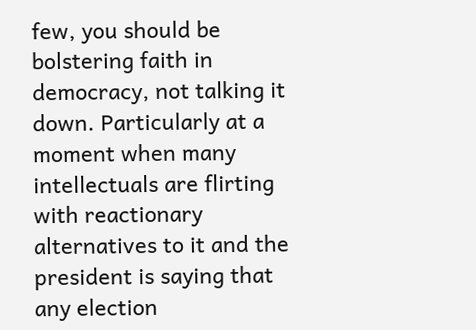few, you should be bolstering faith in democracy, not talking it down. Particularly at a moment when many intellectuals are flirting with reactionary alternatives to it and the president is saying that any election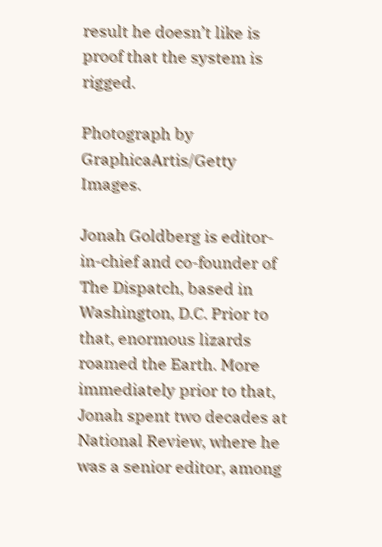result he doesn’t like is proof that the system is rigged.

Photograph by GraphicaArtis/Getty Images.

Jonah Goldberg is editor-in-chief and co-founder of The Dispatch, based in Washington, D.C. Prior to that, enormous lizards roamed the Earth. More immediately prior to that, Jonah spent two decades at National Review, where he was a senior editor, among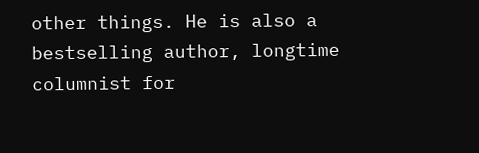other things. He is also a bestselling author, longtime columnist for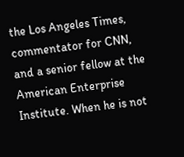the Los Angeles Times, commentator for CNN, and a senior fellow at the American Enterprise Institute. When he is not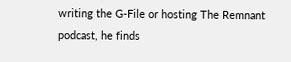writing the G-File or hosting The Remnant podcast, he finds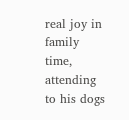real joy in family time, attending to his dogs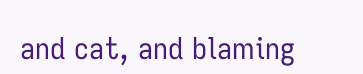and cat, and blaming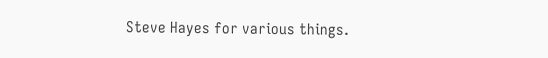Steve Hayes for various things.